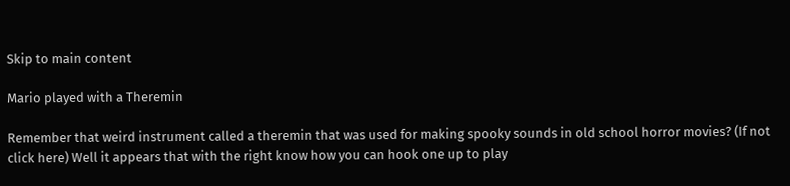Skip to main content

Mario played with a Theremin

Remember that weird instrument called a theremin that was used for making spooky sounds in old school horror movies? (If not click here) Well it appears that with the right know how you can hook one up to play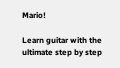Mario!

Learn guitar with the ultimate step by step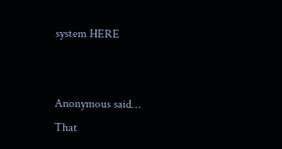system HERE


Anonymous said…
That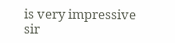is very impressive sir